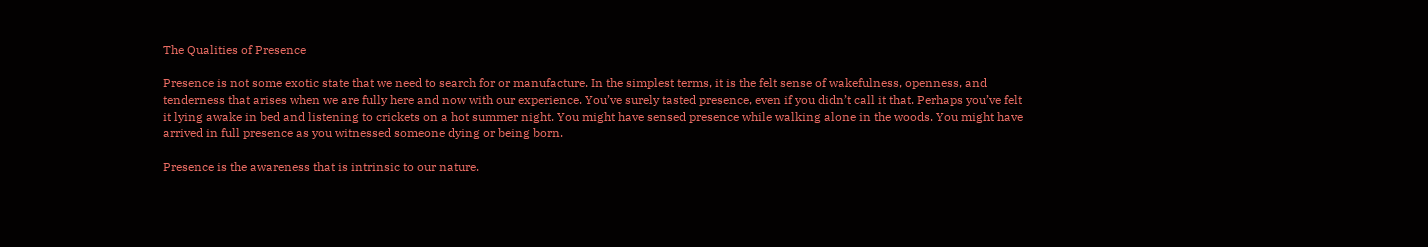The Qualities of Presence

Presence is not some exotic state that we need to search for or manufacture. In the simplest terms, it is the felt sense of wakefulness, openness, and tenderness that arises when we are fully here and now with our experience. You’ve surely tasted presence, even if you didn’t call it that. Perhaps you’ve felt it lying awake in bed and listening to crickets on a hot summer night. You might have sensed presence while walking alone in the woods. You might have arrived in full presence as you witnessed someone dying or being born.

Presence is the awareness that is intrinsic to our nature.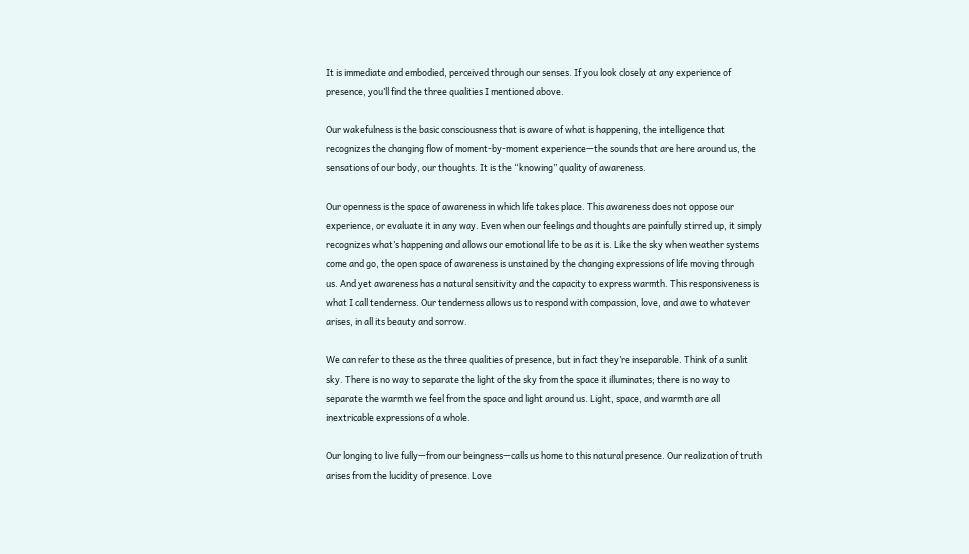It is immediate and embodied, perceived through our senses. If you look closely at any experience of presence, you’ll find the three qualities I mentioned above.

Our wakefulness is the basic consciousness that is aware of what is happening, the intelligence that recognizes the changing flow of moment-by-moment experience—the sounds that are here around us, the sensations of our body, our thoughts. It is the “knowing” quality of awareness.

Our openness is the space of awareness in which life takes place. This awareness does not oppose our experience, or evaluate it in any way. Even when our feelings and thoughts are painfully stirred up, it simply recognizes what’s happening and allows our emotional life to be as it is. Like the sky when weather systems come and go, the open space of awareness is unstained by the changing expressions of life moving through us. And yet awareness has a natural sensitivity and the capacity to express warmth. This responsiveness is what I call tenderness. Our tenderness allows us to respond with compassion, love, and awe to whatever arises, in all its beauty and sorrow.

We can refer to these as the three qualities of presence, but in fact they’re inseparable. Think of a sunlit sky. There is no way to separate the light of the sky from the space it illuminates; there is no way to separate the warmth we feel from the space and light around us. Light, space, and warmth are all inextricable expressions of a whole.

Our longing to live fully—from our beingness—calls us home to this natural presence. Our realization of truth arises from the lucidity of presence. Love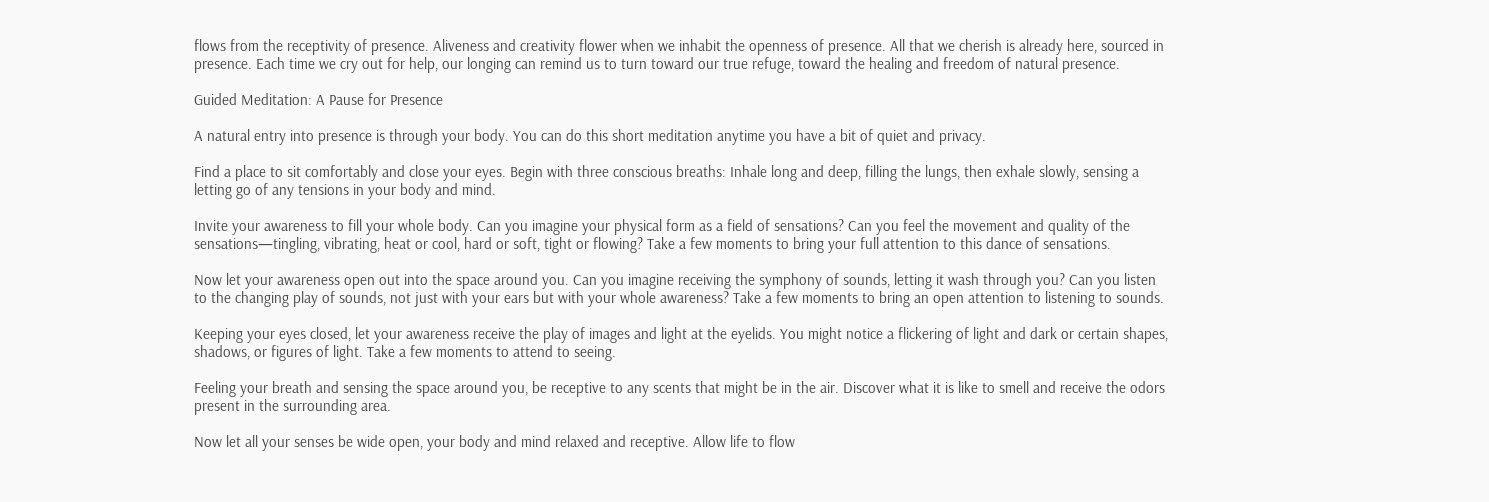flows from the receptivity of presence. Aliveness and creativity flower when we inhabit the openness of presence. All that we cherish is already here, sourced in presence. Each time we cry out for help, our longing can remind us to turn toward our true refuge, toward the healing and freedom of natural presence.

Guided Meditation: A Pause for Presence

A natural entry into presence is through your body. You can do this short meditation anytime you have a bit of quiet and privacy.

Find a place to sit comfortably and close your eyes. Begin with three conscious breaths: Inhale long and deep, filling the lungs, then exhale slowly, sensing a letting go of any tensions in your body and mind.

Invite your awareness to fill your whole body. Can you imagine your physical form as a field of sensations? Can you feel the movement and quality of the sensations—tingling, vibrating, heat or cool, hard or soft, tight or flowing? Take a few moments to bring your full attention to this dance of sensations.

Now let your awareness open out into the space around you. Can you imagine receiving the symphony of sounds, letting it wash through you? Can you listen to the changing play of sounds, not just with your ears but with your whole awareness? Take a few moments to bring an open attention to listening to sounds.

Keeping your eyes closed, let your awareness receive the play of images and light at the eyelids. You might notice a flickering of light and dark or certain shapes, shadows, or figures of light. Take a few moments to attend to seeing.

Feeling your breath and sensing the space around you, be receptive to any scents that might be in the air. Discover what it is like to smell and receive the odors present in the surrounding area.

Now let all your senses be wide open, your body and mind relaxed and receptive. Allow life to flow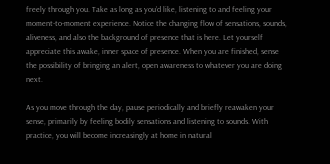freely through you. Take as long as you’d like, listening to and feeling your moment-to-moment experience. Notice the changing flow of sensations, sounds, aliveness, and also the background of presence that is here. Let yourself appreciate this awake, inner space of presence. When you are finished, sense the possibility of bringing an alert, open awareness to whatever you are doing next.

As you move through the day, pause periodically and briefly reawaken your sense, primarily by feeling bodily sensations and listening to sounds. With practice, you will become increasingly at home in natural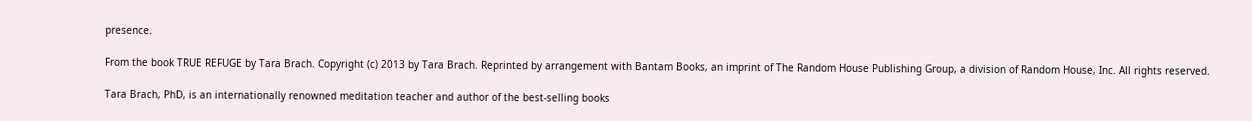presence.

From the book TRUE REFUGE by Tara Brach. Copyright (c) 2013 by Tara Brach. Reprinted by arrangement with Bantam Books, an imprint of The Random House Publishing Group, a division of Random House, Inc. All rights reserved.

Tara Brach, PhD, is an internationally renowned meditation teacher and author of the best-selling books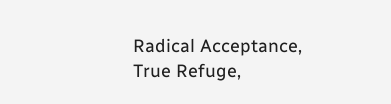Radical Acceptance, True Refuge,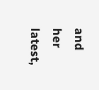and her latest,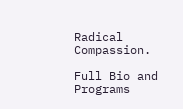Radical Compassion.

Full Bio and Programs